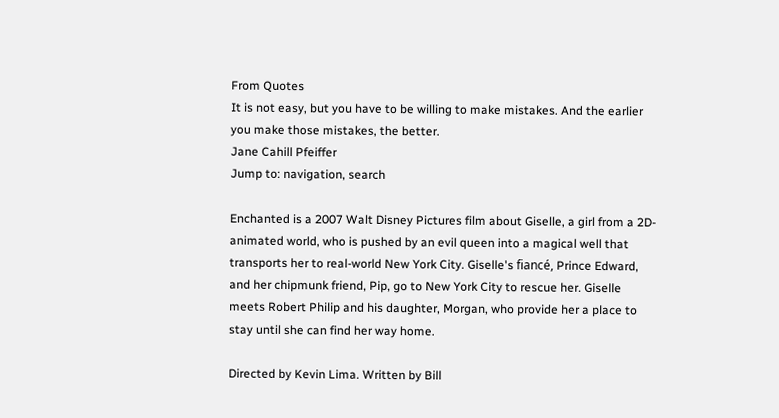From Quotes
It is not easy, but you have to be willing to make mistakes. And the earlier you make those mistakes, the better.
Jane Cahill Pfeiffer
Jump to: navigation, search

Enchanted is a 2007 Walt Disney Pictures film about Giselle, a girl from a 2D-animated world, who is pushed by an evil queen into a magical well that transports her to real-world New York City. Giselle's fiancé, Prince Edward, and her chipmunk friend, Pip, go to New York City to rescue her. Giselle meets Robert Philip and his daughter, Morgan, who provide her a place to stay until she can find her way home.

Directed by Kevin Lima. Written by Bill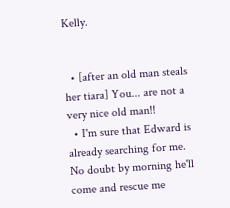Kelly.


  • [after an old man steals her tiara] You... are not a very nice old man!!
  • I'm sure that Edward is already searching for me. No doubt by morning he'll come and rescue me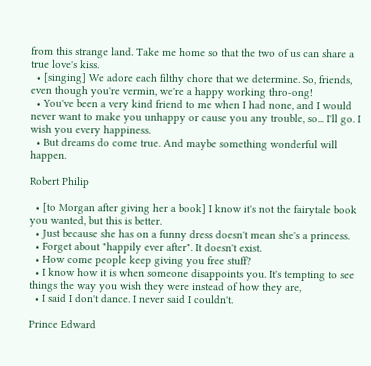from this strange land. Take me home so that the two of us can share a true love's kiss.
  • [singing] We adore each filthy chore that we determine. So, friends, even though you're vermin, we're a happy working thro-ong!
  • You've been a very kind friend to me when I had none, and I would never want to make you unhappy or cause you any trouble, so... I'll go. I wish you every happiness.
  • But dreams do come true. And maybe something wonderful will happen.

Robert Philip

  • [to Morgan after giving her a book] I know it's not the fairytale book you wanted, but this is better.
  • Just because she has on a funny dress doesn't mean she's a princess.
  • Forget about "happily ever after". It doesn't exist.
  • How come people keep giving you free stuff?
  • I know how it is when someone disappoints you. It's tempting to see things the way you wish they were instead of how they are,
  • I said I don't dance. I never said I couldn't.

Prince Edward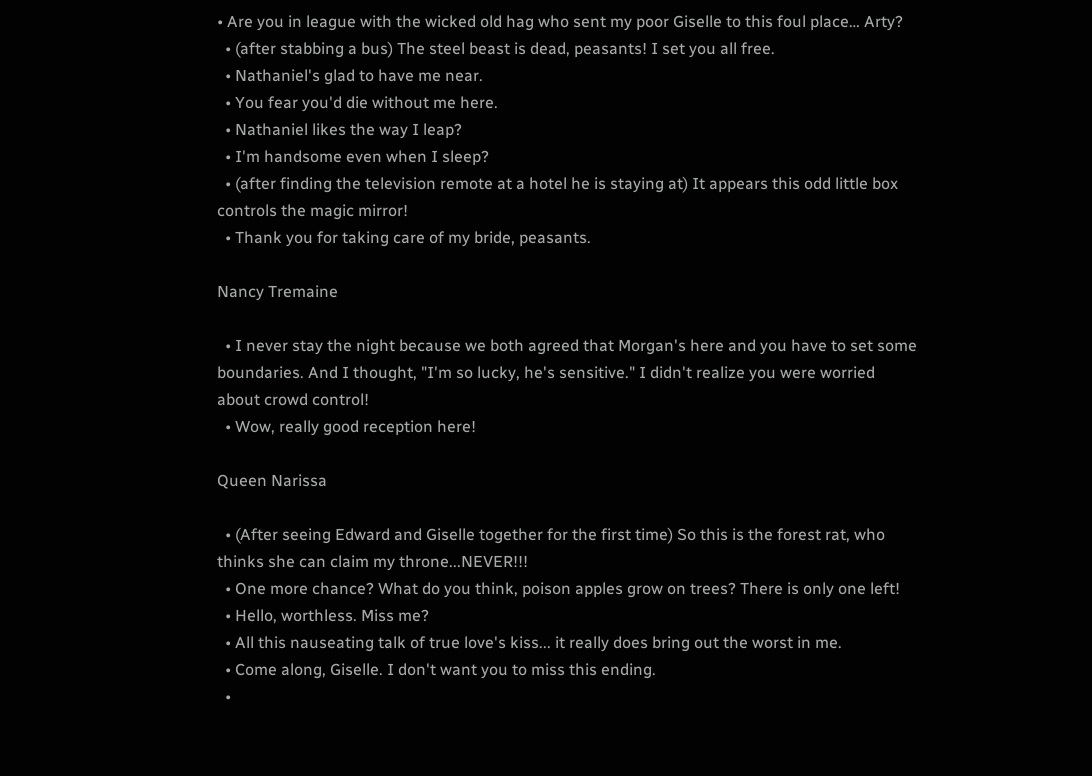• Are you in league with the wicked old hag who sent my poor Giselle to this foul place… Arty?
  • (after stabbing a bus) The steel beast is dead, peasants! I set you all free.
  • Nathaniel's glad to have me near.
  • You fear you'd die without me here.
  • Nathaniel likes the way I leap?
  • I'm handsome even when I sleep?
  • (after finding the television remote at a hotel he is staying at) It appears this odd little box controls the magic mirror!
  • Thank you for taking care of my bride, peasants.

Nancy Tremaine

  • I never stay the night because we both agreed that Morgan's here and you have to set some boundaries. And I thought, "I'm so lucky, he's sensitive." I didn't realize you were worried about crowd control!
  • Wow, really good reception here!

Queen Narissa

  • (After seeing Edward and Giselle together for the first time) So this is the forest rat, who thinks she can claim my throne...NEVER!!!
  • One more chance? What do you think, poison apples grow on trees? There is only one left!
  • Hello, worthless. Miss me?
  • All this nauseating talk of true love's kiss... it really does bring out the worst in me.
  • Come along, Giselle. I don't want you to miss this ending.
  •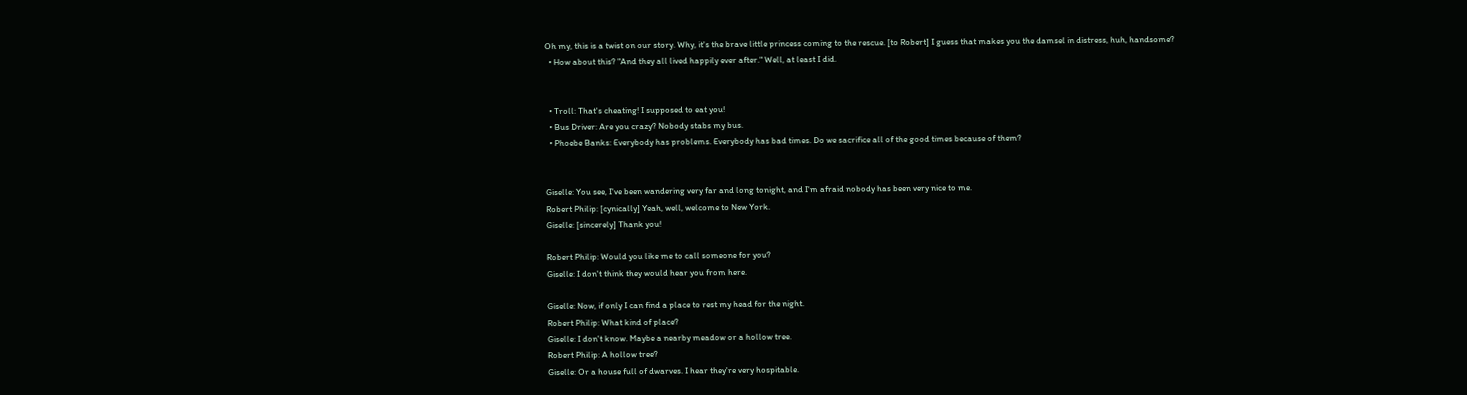Oh my, this is a twist on our story. Why, it's the brave little princess coming to the rescue. [to Robert] I guess that makes you the damsel in distress, huh, handsome?
  • How about this? "And they all lived happily ever after." Well, at least I did.


  • Troll: That's cheating! I supposed to eat you!
  • Bus Driver: Are you crazy? Nobody stabs my bus.
  • Phoebe Banks: Everybody has problems. Everybody has bad times. Do we sacrifice all of the good times because of them?


Giselle: You see, I've been wandering very far and long tonight, and I'm afraid nobody has been very nice to me.
Robert Philip: [cynically] Yeah, well, welcome to New York.
Giselle: [sincerely] Thank you!

Robert Philip: Would you like me to call someone for you?
Giselle: I don't think they would hear you from here.

Giselle: Now, if only I can find a place to rest my head for the night.
Robert Philip: What kind of place?
Giselle: I don't know. Maybe a nearby meadow or a hollow tree.
Robert Philip: A hollow tree?
Giselle: Or a house full of dwarves. I hear they're very hospitable.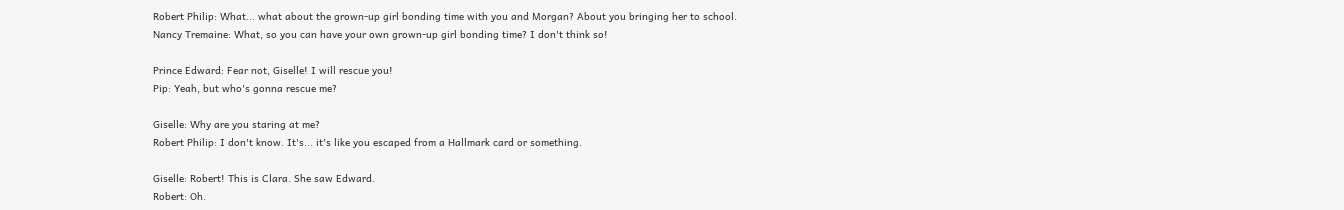Robert Philip: What... what about the grown-up girl bonding time with you and Morgan? About you bringing her to school.
Nancy Tremaine: What, so you can have your own grown-up girl bonding time? I don't think so!

Prince Edward: Fear not, Giselle! I will rescue you!
Pip: Yeah, but who's gonna rescue me?

Giselle: Why are you staring at me?
Robert Philip: I don't know. It's... it's like you escaped from a Hallmark card or something.

Giselle: Robert! This is Clara. She saw Edward.
Robert: Oh.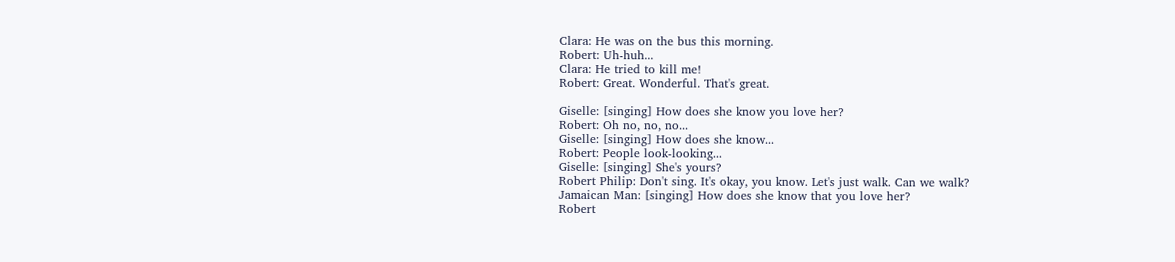Clara: He was on the bus this morning.
Robert: Uh-huh...
Clara: He tried to kill me!
Robert: Great. Wonderful. That's great.

Giselle: [singing] How does she know you love her?
Robert: Oh no, no, no...
Giselle: [singing] How does she know...
Robert: People look-looking...
Giselle: [singing] She's yours?
Robert Philip: Don't sing. It's okay, you know. Let's just walk. Can we walk?
Jamaican Man: [singing] How does she know that you love her?
Robert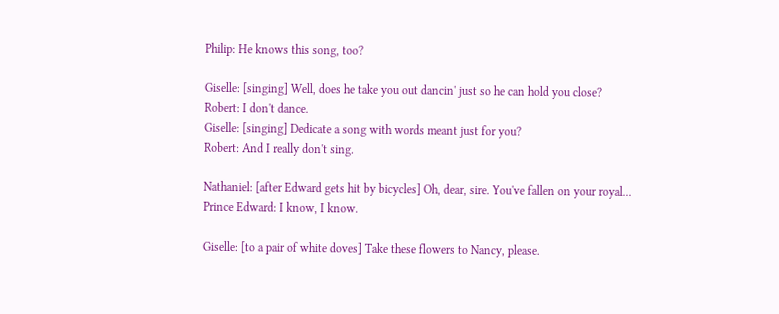Philip: He knows this song, too?

Giselle: [singing] Well, does he take you out dancin' just so he can hold you close?
Robert: I don't dance.
Giselle: [singing] Dedicate a song with words meant just for you?
Robert: And I really don't sing.

Nathaniel: [after Edward gets hit by bicycles] Oh, dear, sire. You've fallen on your royal...
Prince Edward: I know, I know.

Giselle: [to a pair of white doves] Take these flowers to Nancy, please.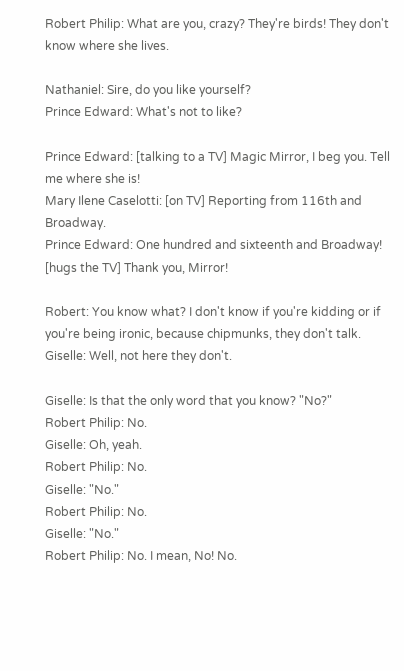Robert Philip: What are you, crazy? They're birds! They don't know where she lives.

Nathaniel: Sire, do you like yourself?
Prince Edward: What's not to like?

Prince Edward: [talking to a TV] Magic Mirror, I beg you. Tell me where she is!
Mary Ilene Caselotti: [on TV] Reporting from 116th and Broadway.
Prince Edward: One hundred and sixteenth and Broadway! [hugs the TV] Thank you, Mirror!

Robert: You know what? I don't know if you're kidding or if you're being ironic, because chipmunks, they don't talk.
Giselle: Well, not here they don't.

Giselle: Is that the only word that you know? "No?"
Robert Philip: No.
Giselle: Oh, yeah.
Robert Philip: No.
Giselle: "No."
Robert Philip: No.
Giselle: "No."
Robert Philip: No. I mean, No! No.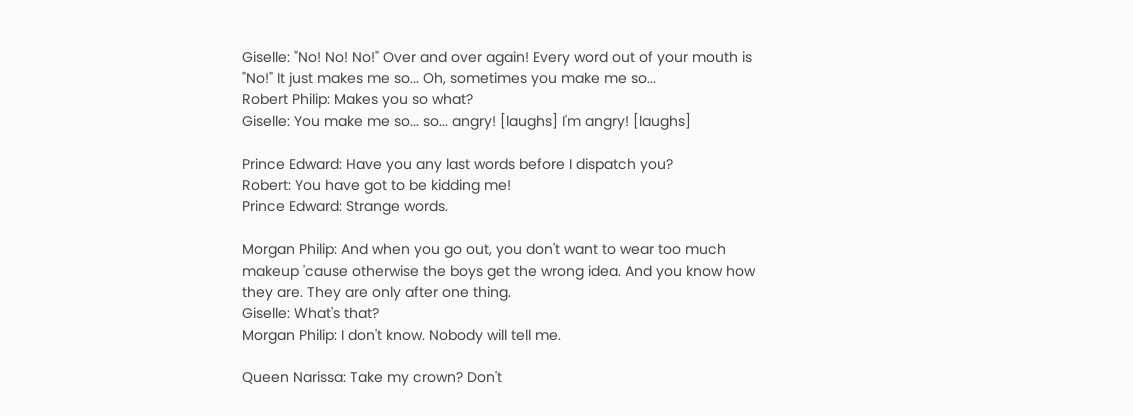Giselle: "No! No! No!" Over and over again! Every word out of your mouth is "No!" It just makes me so... Oh, sometimes you make me so...
Robert Philip: Makes you so what?
Giselle: You make me so... so... angry! [laughs] I'm angry! [laughs]

Prince Edward: Have you any last words before I dispatch you?
Robert: You have got to be kidding me!
Prince Edward: Strange words.

Morgan Philip: And when you go out, you don't want to wear too much makeup 'cause otherwise the boys get the wrong idea. And you know how they are. They are only after one thing.
Giselle: What's that?
Morgan Philip: I don't know. Nobody will tell me.

Queen Narissa: Take my crown? Don't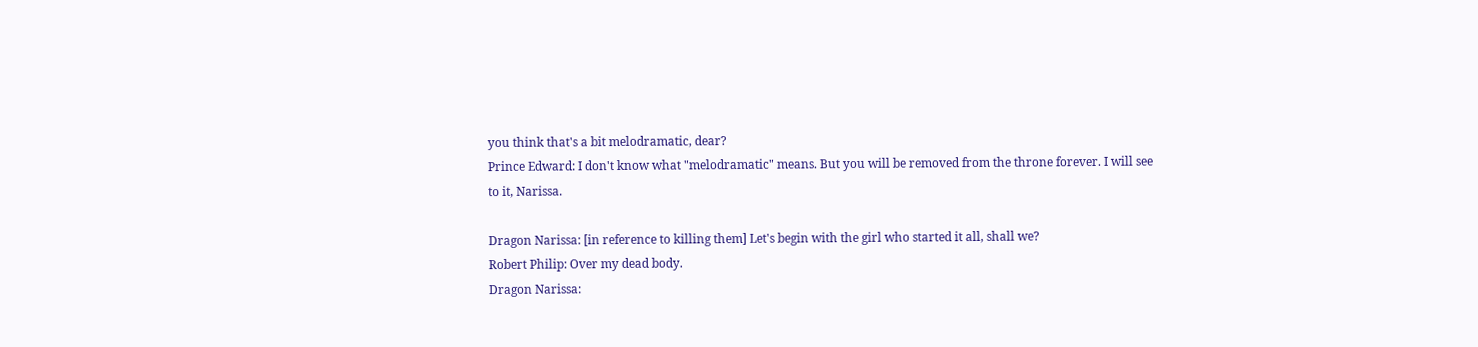you think that's a bit melodramatic, dear?
Prince Edward: I don't know what "melodramatic" means. But you will be removed from the throne forever. I will see to it, Narissa.

Dragon Narissa: [in reference to killing them] Let's begin with the girl who started it all, shall we?
Robert Philip: Over my dead body.
Dragon Narissa: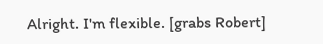Alright. I'm flexible. [grabs Robert]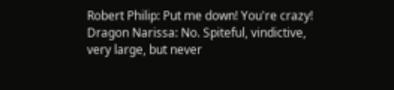Robert Philip: Put me down! You're crazy!
Dragon Narissa: No. Spiteful, vindictive, very large, but never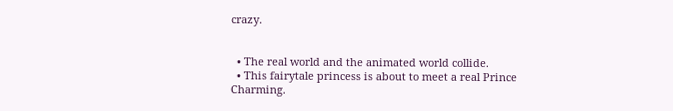crazy.


  • The real world and the animated world collide.
  • This fairytale princess is about to meet a real Prince Charming.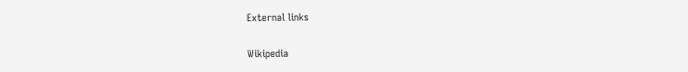External links

Wikipedia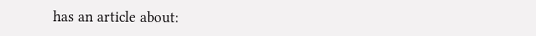has an article about: